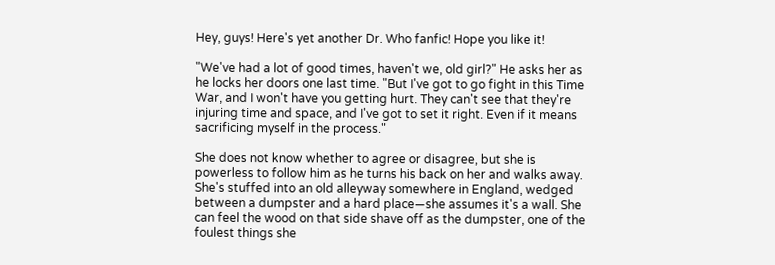Hey, guys! Here's yet another Dr. Who fanfic! Hope you like it!

"We've had a lot of good times, haven't we, old girl?" He asks her as he locks her doors one last time. "But I've got to go fight in this Time War, and I won't have you getting hurt. They can't see that they're injuring time and space, and I've got to set it right. Even if it means sacrificing myself in the process."

She does not know whether to agree or disagree, but she is powerless to follow him as he turns his back on her and walks away. She's stuffed into an old alleyway somewhere in England, wedged between a dumpster and a hard place—she assumes it's a wall. She can feel the wood on that side shave off as the dumpster, one of the foulest things she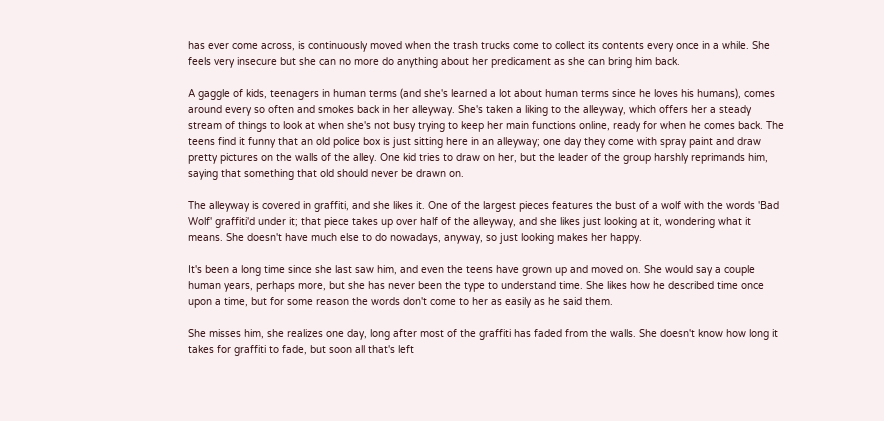has ever come across, is continuously moved when the trash trucks come to collect its contents every once in a while. She feels very insecure but she can no more do anything about her predicament as she can bring him back.

A gaggle of kids, teenagers in human terms (and she's learned a lot about human terms since he loves his humans), comes around every so often and smokes back in her alleyway. She's taken a liking to the alleyway, which offers her a steady stream of things to look at when she's not busy trying to keep her main functions online, ready for when he comes back. The teens find it funny that an old police box is just sitting here in an alleyway; one day they come with spray paint and draw pretty pictures on the walls of the alley. One kid tries to draw on her, but the leader of the group harshly reprimands him, saying that something that old should never be drawn on.

The alleyway is covered in graffiti, and she likes it. One of the largest pieces features the bust of a wolf with the words 'Bad Wolf' graffiti'd under it; that piece takes up over half of the alleyway, and she likes just looking at it, wondering what it means. She doesn't have much else to do nowadays, anyway, so just looking makes her happy.

It's been a long time since she last saw him, and even the teens have grown up and moved on. She would say a couple human years, perhaps more, but she has never been the type to understand time. She likes how he described time once upon a time, but for some reason the words don't come to her as easily as he said them.

She misses him, she realizes one day, long after most of the graffiti has faded from the walls. She doesn't know how long it takes for graffiti to fade, but soon all that's left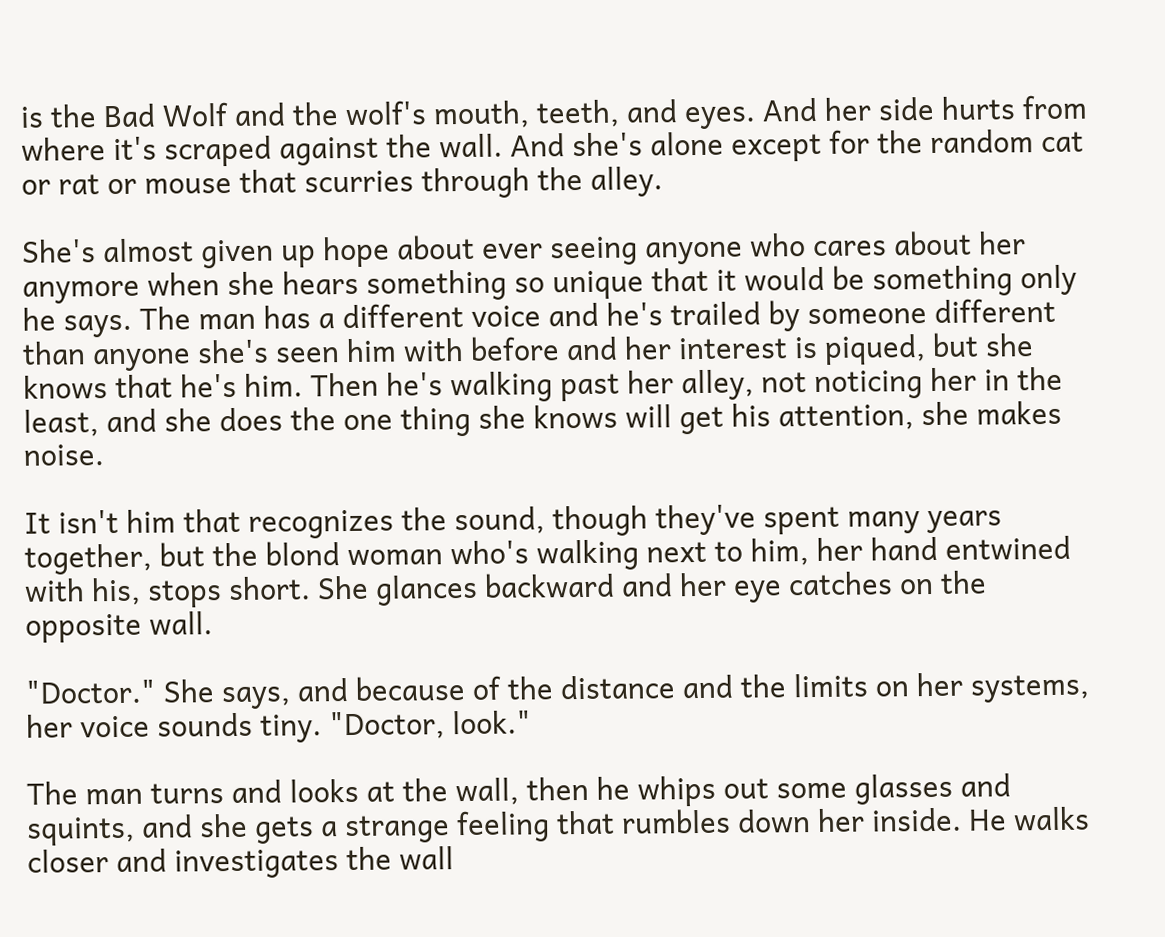is the Bad Wolf and the wolf's mouth, teeth, and eyes. And her side hurts from where it's scraped against the wall. And she's alone except for the random cat or rat or mouse that scurries through the alley.

She's almost given up hope about ever seeing anyone who cares about her anymore when she hears something so unique that it would be something only he says. The man has a different voice and he's trailed by someone different than anyone she's seen him with before and her interest is piqued, but she knows that he's him. Then he's walking past her alley, not noticing her in the least, and she does the one thing she knows will get his attention, she makes noise.

It isn't him that recognizes the sound, though they've spent many years together, but the blond woman who's walking next to him, her hand entwined with his, stops short. She glances backward and her eye catches on the opposite wall.

"Doctor." She says, and because of the distance and the limits on her systems, her voice sounds tiny. "Doctor, look."

The man turns and looks at the wall, then he whips out some glasses and squints, and she gets a strange feeling that rumbles down her inside. He walks closer and investigates the wall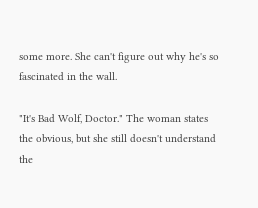some more. She can't figure out why he's so fascinated in the wall.

"It's Bad Wolf, Doctor." The woman states the obvious, but she still doesn't understand the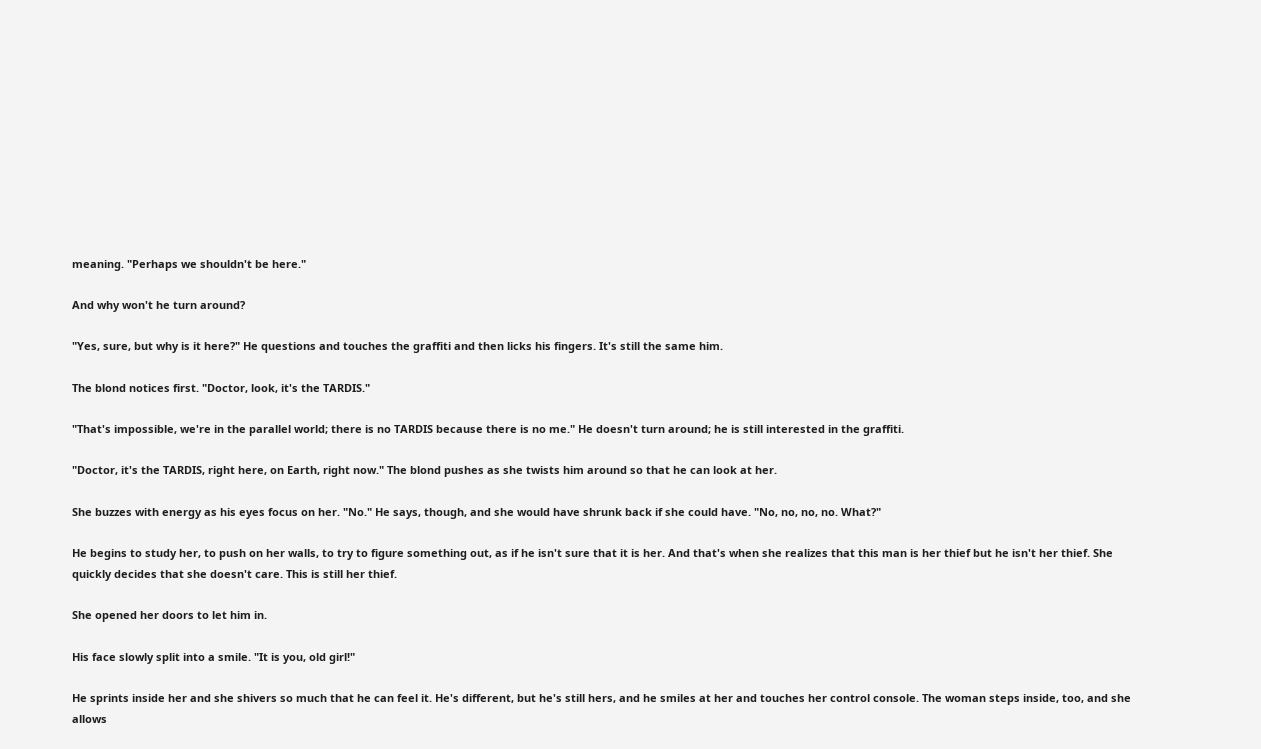meaning. "Perhaps we shouldn't be here."

And why won't he turn around?

"Yes, sure, but why is it here?" He questions and touches the graffiti and then licks his fingers. It's still the same him.

The blond notices first. "Doctor, look, it's the TARDIS."

"That's impossible, we're in the parallel world; there is no TARDIS because there is no me." He doesn't turn around; he is still interested in the graffiti.

"Doctor, it's the TARDIS, right here, on Earth, right now." The blond pushes as she twists him around so that he can look at her.

She buzzes with energy as his eyes focus on her. "No." He says, though, and she would have shrunk back if she could have. "No, no, no, no. What?"

He begins to study her, to push on her walls, to try to figure something out, as if he isn't sure that it is her. And that's when she realizes that this man is her thief but he isn't her thief. She quickly decides that she doesn't care. This is still her thief.

She opened her doors to let him in.

His face slowly split into a smile. "It is you, old girl!"

He sprints inside her and she shivers so much that he can feel it. He's different, but he's still hers, and he smiles at her and touches her control console. The woman steps inside, too, and she allows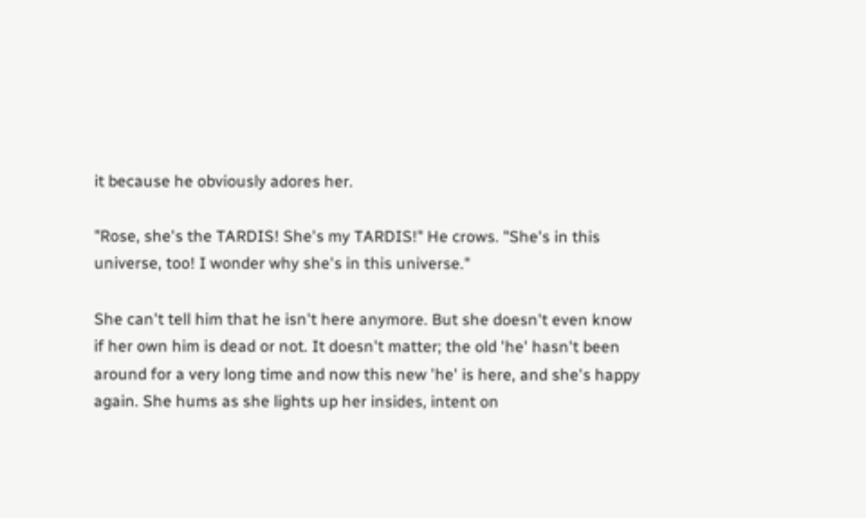it because he obviously adores her.

"Rose, she's the TARDIS! She's my TARDIS!" He crows. "She's in this universe, too! I wonder why she's in this universe."

She can't tell him that he isn't here anymore. But she doesn't even know if her own him is dead or not. It doesn't matter; the old 'he' hasn't been around for a very long time and now this new 'he' is here, and she's happy again. She hums as she lights up her insides, intent on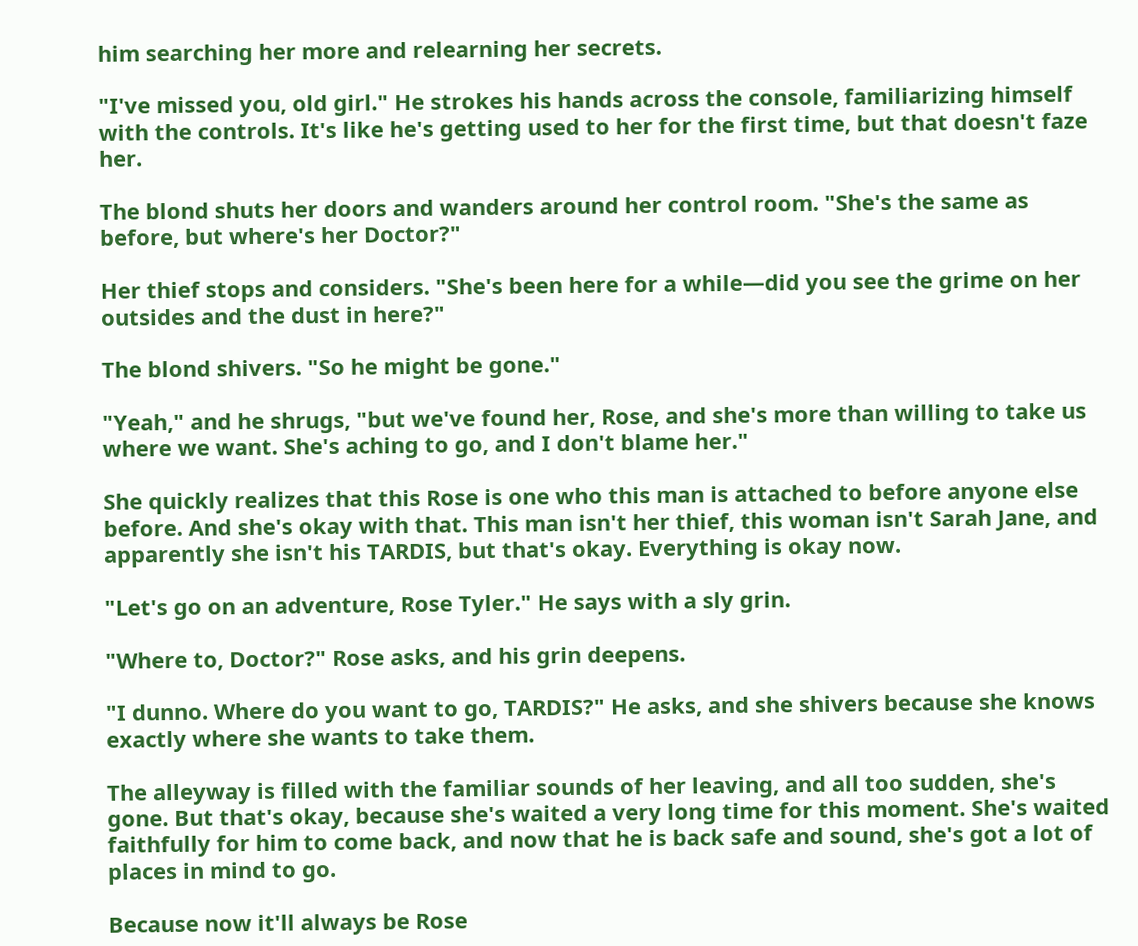him searching her more and relearning her secrets.

"I've missed you, old girl." He strokes his hands across the console, familiarizing himself with the controls. It's like he's getting used to her for the first time, but that doesn't faze her.

The blond shuts her doors and wanders around her control room. "She's the same as before, but where's her Doctor?"

Her thief stops and considers. "She's been here for a while—did you see the grime on her outsides and the dust in here?"

The blond shivers. "So he might be gone."

"Yeah," and he shrugs, "but we've found her, Rose, and she's more than willing to take us where we want. She's aching to go, and I don't blame her."

She quickly realizes that this Rose is one who this man is attached to before anyone else before. And she's okay with that. This man isn't her thief, this woman isn't Sarah Jane, and apparently she isn't his TARDIS, but that's okay. Everything is okay now.

"Let's go on an adventure, Rose Tyler." He says with a sly grin.

"Where to, Doctor?" Rose asks, and his grin deepens.

"I dunno. Where do you want to go, TARDIS?" He asks, and she shivers because she knows exactly where she wants to take them.

The alleyway is filled with the familiar sounds of her leaving, and all too sudden, she's gone. But that's okay, because she's waited a very long time for this moment. She's waited faithfully for him to come back, and now that he is back safe and sound, she's got a lot of places in mind to go.

Because now it'll always be Rose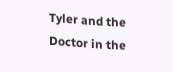Tyler and the Doctor in the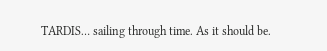TARDIS… sailing through time. As it should be.